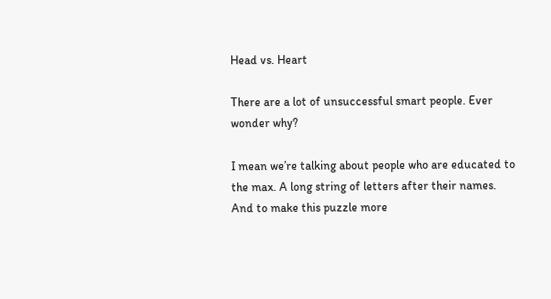Head vs. Heart

There are a lot of unsuccessful smart people. Ever wonder why?

I mean we’re talking about people who are educated to the max. A long string of letters after their names. And to make this puzzle more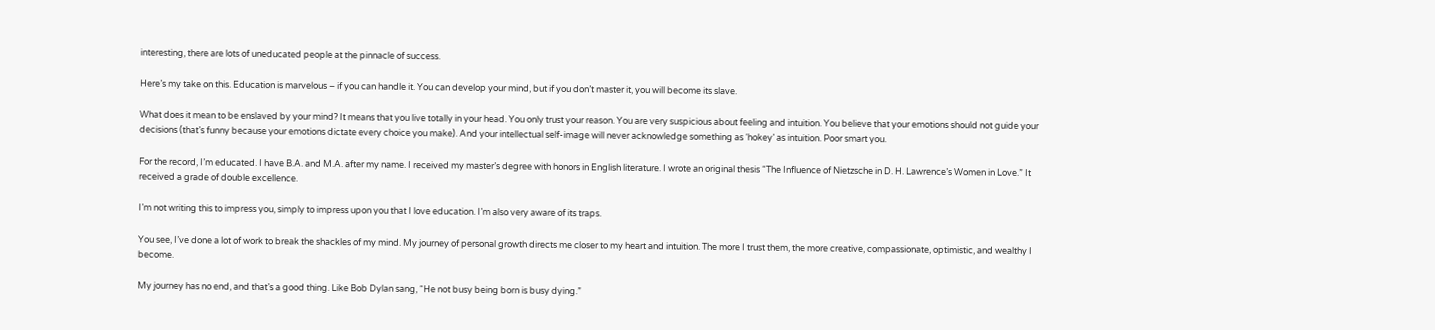interesting, there are lots of uneducated people at the pinnacle of success.

Here’s my take on this. Education is marvelous – if you can handle it. You can develop your mind, but if you don’t master it, you will become its slave.

What does it mean to be enslaved by your mind? It means that you live totally in your head. You only trust your reason. You are very suspicious about feeling and intuition. You believe that your emotions should not guide your decisions (that’s funny because your emotions dictate every choice you make). And your intellectual self-image will never acknowledge something as ‘hokey’ as intuition. Poor smart you.

For the record, I’m educated. I have B.A. and M.A. after my name. I received my master’s degree with honors in English literature. I wrote an original thesis “The Influence of Nietzsche in D. H. Lawrence’s Women in Love.” It received a grade of double excellence.

I’m not writing this to impress you, simply to impress upon you that I love education. I’m also very aware of its traps.

You see, I’ve done a lot of work to break the shackles of my mind. My journey of personal growth directs me closer to my heart and intuition. The more I trust them, the more creative, compassionate, optimistic, and wealthy I become.

My journey has no end, and that’s a good thing. Like Bob Dylan sang, “He not busy being born is busy dying.”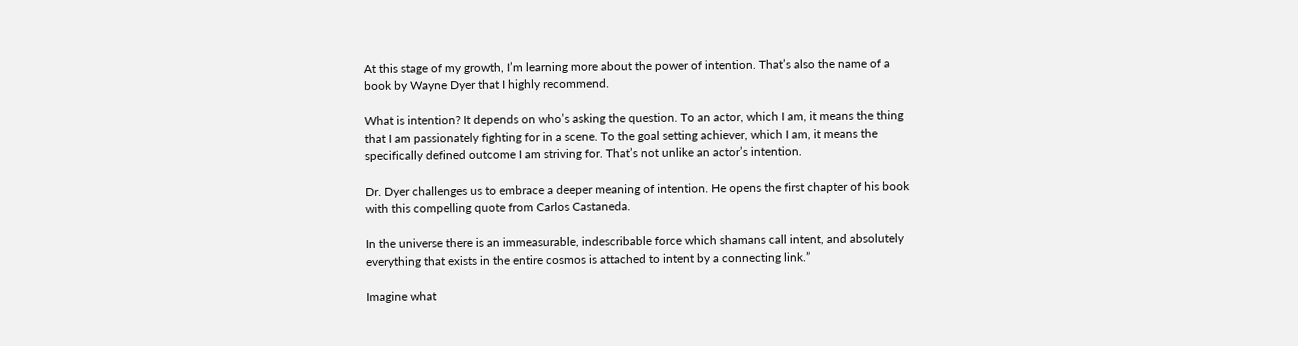At this stage of my growth, I’m learning more about the power of intention. That’s also the name of a book by Wayne Dyer that I highly recommend.

What is intention? It depends on who’s asking the question. To an actor, which I am, it means the thing that I am passionately fighting for in a scene. To the goal setting achiever, which I am, it means the specifically defined outcome I am striving for. That’s not unlike an actor’s intention.

Dr. Dyer challenges us to embrace a deeper meaning of intention. He opens the first chapter of his book with this compelling quote from Carlos Castaneda.

In the universe there is an immeasurable, indescribable force which shamans call intent, and absolutely everything that exists in the entire cosmos is attached to intent by a connecting link.”

Imagine what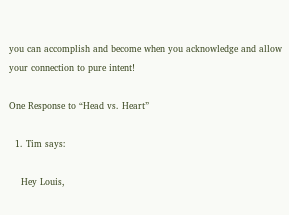you can accomplish and become when you acknowledge and allow your connection to pure intent!

One Response to “Head vs. Heart”

  1. Tim says:

    Hey Louis,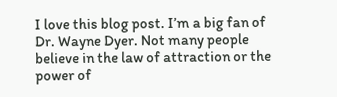I love this blog post. I’m a big fan of Dr. Wayne Dyer. Not many people believe in the law of attraction or the power of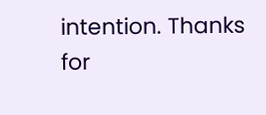intention. Thanks for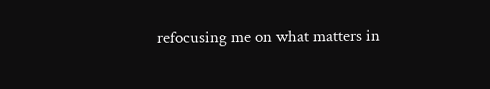refocusing me on what matters in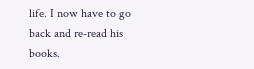life. I now have to go back and re-read his books.